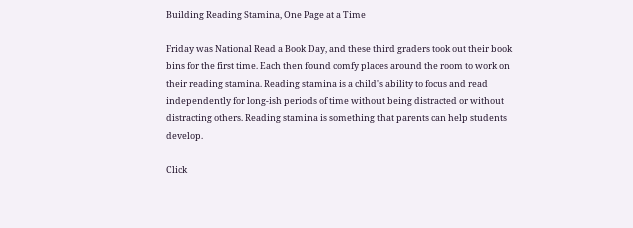Building Reading Stamina, One Page at a Time

Friday was National Read a Book Day, and these third graders took out their book bins for the first time. Each then found comfy places around the room to work on their reading stamina. Reading stamina is a child's ability to focus and read independently for long-ish periods of time without being distracted or without distracting others. Reading stamina is something that parents can help students develop.

Click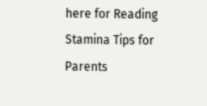here for Reading Stamina Tips for Parents